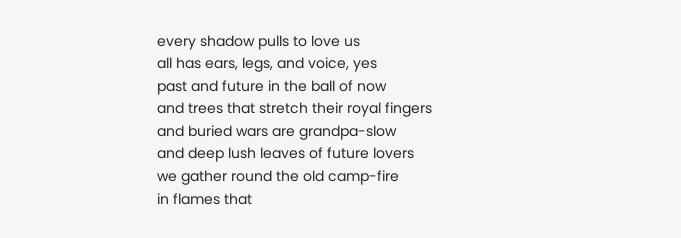every shadow pulls to love us
all has ears, legs, and voice, yes
past and future in the ball of now
and trees that stretch their royal fingers
and buried wars are grandpa-slow
and deep lush leaves of future lovers
we gather round the old camp-fire
in flames that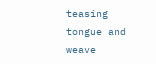teasing tongue and weave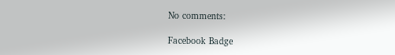No comments:

Facebook Badge